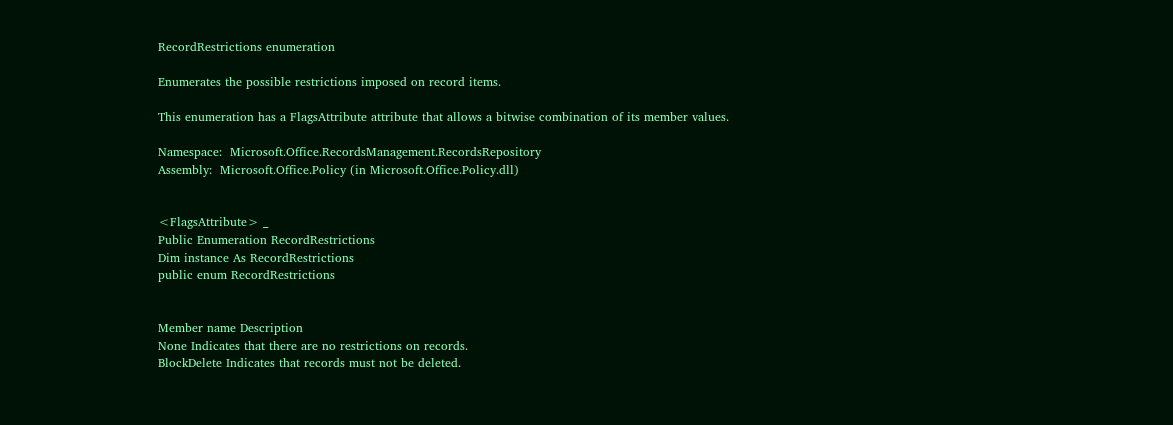RecordRestrictions enumeration

Enumerates the possible restrictions imposed on record items.

This enumeration has a FlagsAttribute attribute that allows a bitwise combination of its member values.

Namespace:  Microsoft.Office.RecordsManagement.RecordsRepository
Assembly:  Microsoft.Office.Policy (in Microsoft.Office.Policy.dll)


<FlagsAttribute> _
Public Enumeration RecordRestrictions
Dim instance As RecordRestrictions
public enum RecordRestrictions


Member name Description
None Indicates that there are no restrictions on records.
BlockDelete Indicates that records must not be deleted.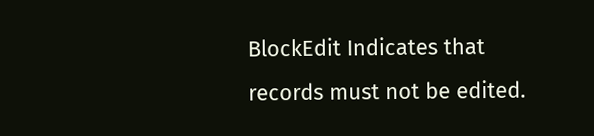BlockEdit Indicates that records must not be edited.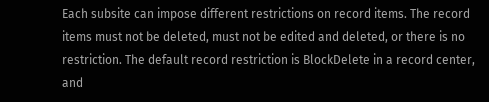Each subsite can impose different restrictions on record items. The record items must not be deleted, must not be edited and deleted, or there is no restriction. The default record restriction is BlockDelete in a record center, and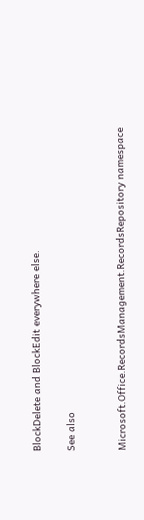BlockDelete and BlockEdit everywhere else.

See also


Microsoft.Office.RecordsManagement.RecordsRepository namespace